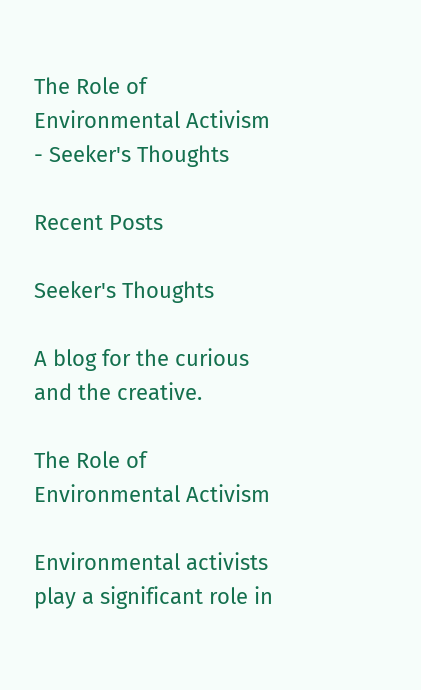The Role of Environmental Activism - Seeker's Thoughts

Recent Posts

Seeker's Thoughts

A blog for the curious and the creative.

The Role of Environmental Activism

Environmental activists play a significant role in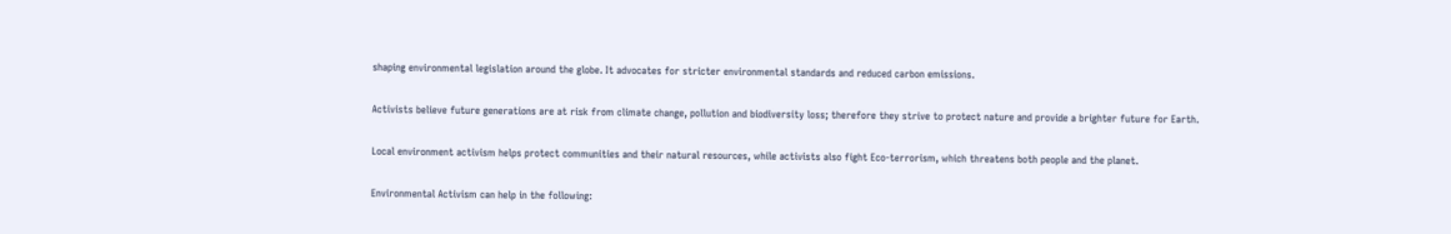shaping environmental legislation around the globe. It advocates for stricter environmental standards and reduced carbon emissions.

Activists believe future generations are at risk from climate change, pollution and biodiversity loss; therefore they strive to protect nature and provide a brighter future for Earth.

Local environment activism helps protect communities and their natural resources, while activists also fight Eco-terrorism, which threatens both people and the planet.

Environmental Activism can help in the following: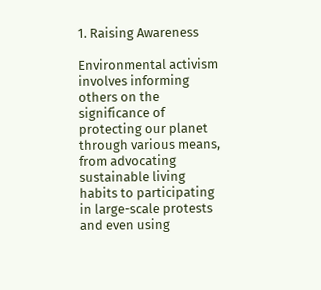1. Raising Awareness

Environmental activism involves informing others on the significance of protecting our planet through various means, from advocating sustainable living habits to participating in large-scale protests and even using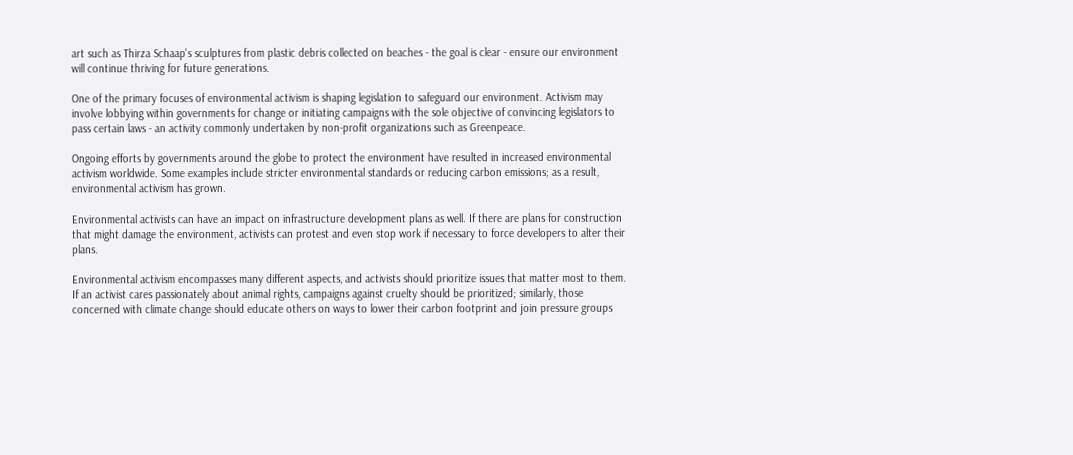art such as Thirza Schaap's sculptures from plastic debris collected on beaches - the goal is clear - ensure our environment will continue thriving for future generations.

One of the primary focuses of environmental activism is shaping legislation to safeguard our environment. Activism may involve lobbying within governments for change or initiating campaigns with the sole objective of convincing legislators to pass certain laws - an activity commonly undertaken by non-profit organizations such as Greenpeace.

Ongoing efforts by governments around the globe to protect the environment have resulted in increased environmental activism worldwide. Some examples include stricter environmental standards or reducing carbon emissions; as a result, environmental activism has grown.

Environmental activists can have an impact on infrastructure development plans as well. If there are plans for construction that might damage the environment, activists can protest and even stop work if necessary to force developers to alter their plans.

Environmental activism encompasses many different aspects, and activists should prioritize issues that matter most to them. If an activist cares passionately about animal rights, campaigns against cruelty should be prioritized; similarly, those concerned with climate change should educate others on ways to lower their carbon footprint and join pressure groups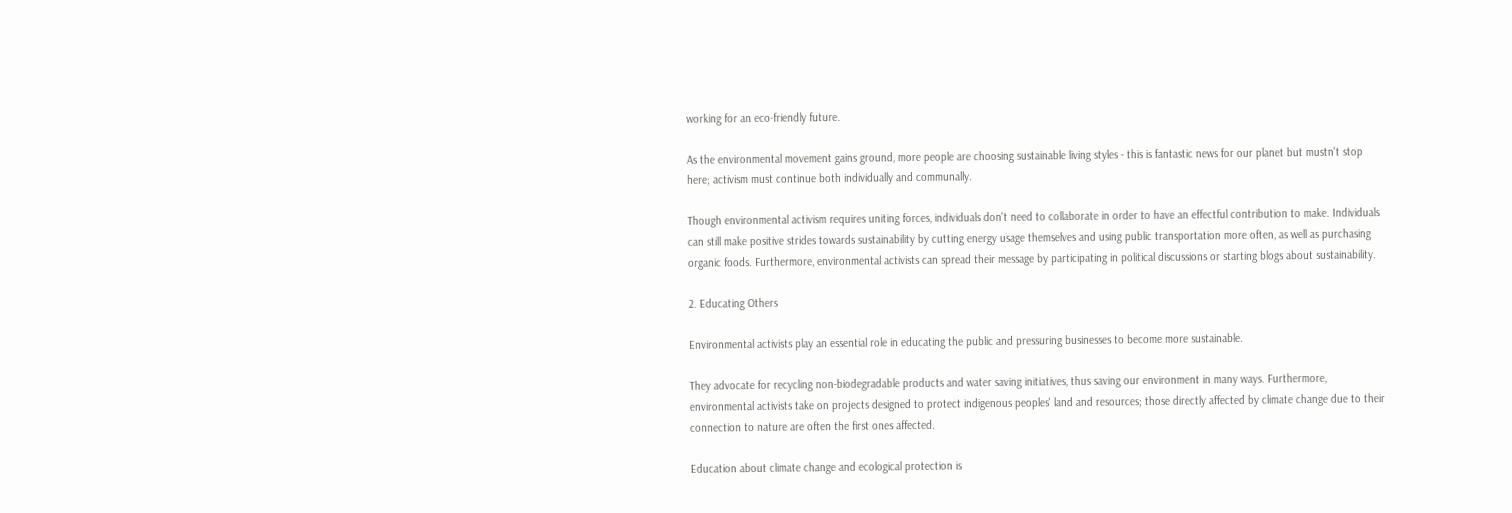working for an eco-friendly future.

As the environmental movement gains ground, more people are choosing sustainable living styles - this is fantastic news for our planet but mustn't stop here; activism must continue both individually and communally.

Though environmental activism requires uniting forces, individuals don't need to collaborate in order to have an effectful contribution to make. Individuals can still make positive strides towards sustainability by cutting energy usage themselves and using public transportation more often, as well as purchasing organic foods. Furthermore, environmental activists can spread their message by participating in political discussions or starting blogs about sustainability.

2. Educating Others

Environmental activists play an essential role in educating the public and pressuring businesses to become more sustainable.

They advocate for recycling non-biodegradable products and water saving initiatives, thus saving our environment in many ways. Furthermore, environmental activists take on projects designed to protect indigenous peoples' land and resources; those directly affected by climate change due to their connection to nature are often the first ones affected.

Education about climate change and ecological protection is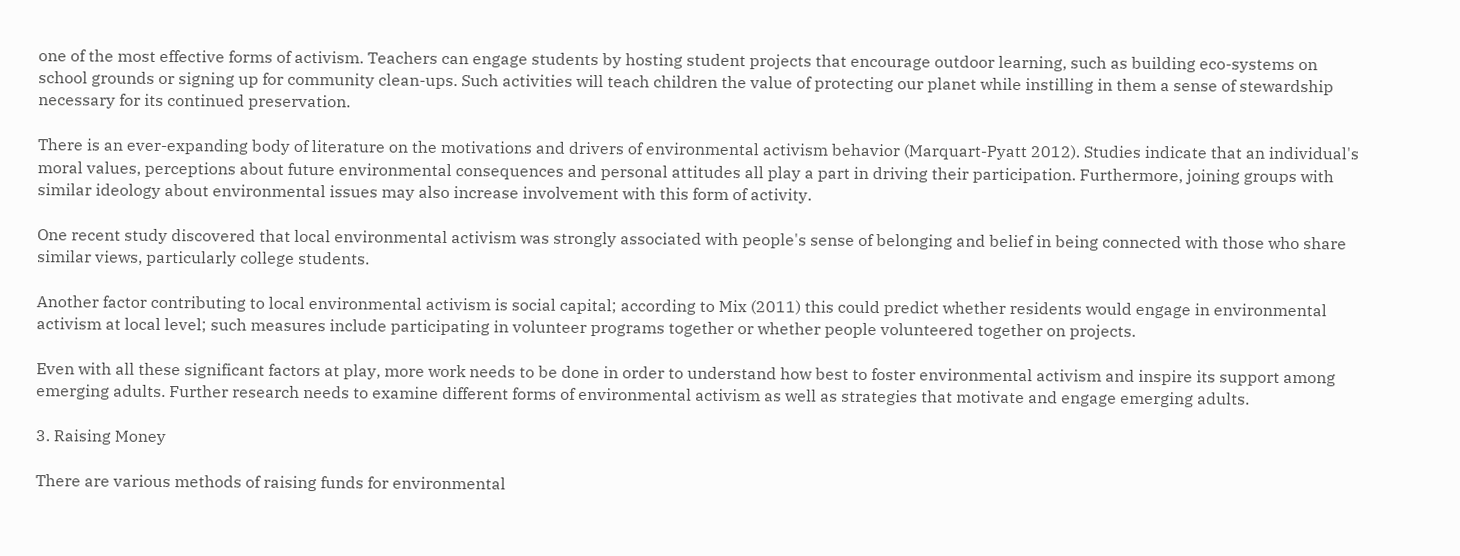one of the most effective forms of activism. Teachers can engage students by hosting student projects that encourage outdoor learning, such as building eco-systems on school grounds or signing up for community clean-ups. Such activities will teach children the value of protecting our planet while instilling in them a sense of stewardship necessary for its continued preservation.

There is an ever-expanding body of literature on the motivations and drivers of environmental activism behavior (Marquart-Pyatt 2012). Studies indicate that an individual's moral values, perceptions about future environmental consequences and personal attitudes all play a part in driving their participation. Furthermore, joining groups with similar ideology about environmental issues may also increase involvement with this form of activity.

One recent study discovered that local environmental activism was strongly associated with people's sense of belonging and belief in being connected with those who share similar views, particularly college students.

Another factor contributing to local environmental activism is social capital; according to Mix (2011) this could predict whether residents would engage in environmental activism at local level; such measures include participating in volunteer programs together or whether people volunteered together on projects.

Even with all these significant factors at play, more work needs to be done in order to understand how best to foster environmental activism and inspire its support among emerging adults. Further research needs to examine different forms of environmental activism as well as strategies that motivate and engage emerging adults.

3. Raising Money

There are various methods of raising funds for environmental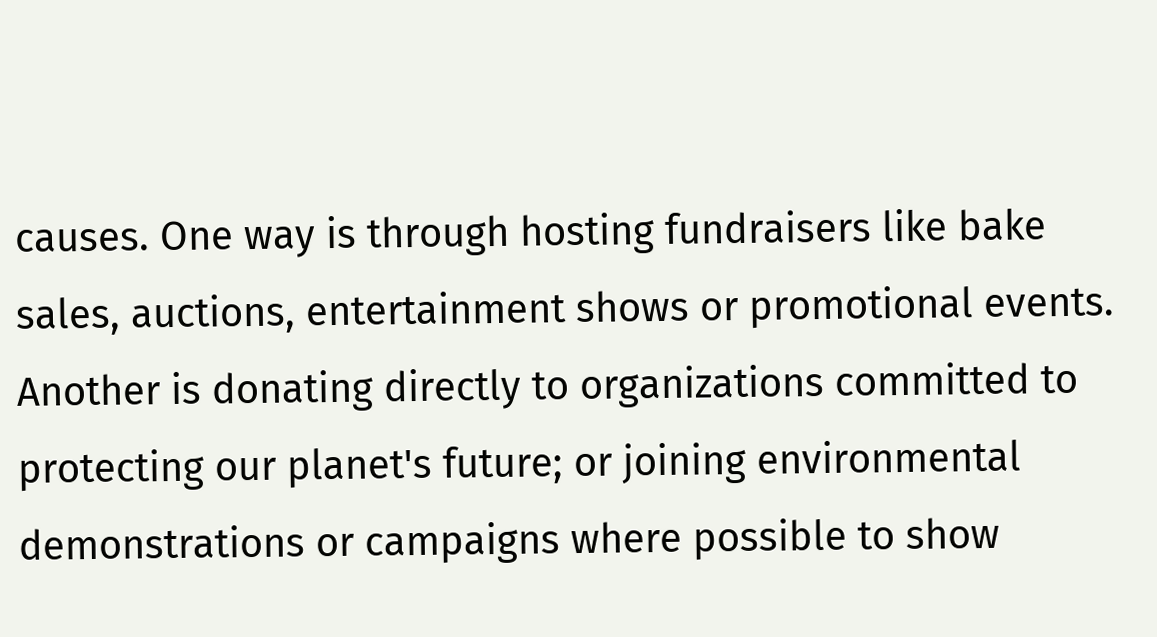causes. One way is through hosting fundraisers like bake sales, auctions, entertainment shows or promotional events. Another is donating directly to organizations committed to protecting our planet's future; or joining environmental demonstrations or campaigns where possible to show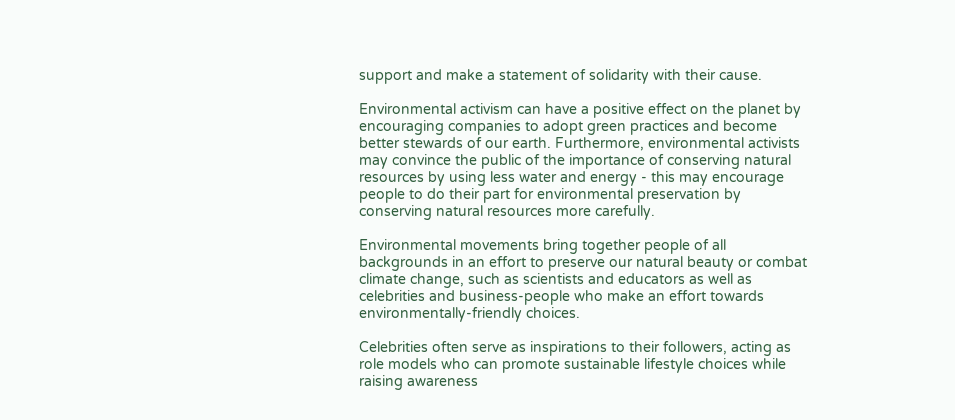support and make a statement of solidarity with their cause.

Environmental activism can have a positive effect on the planet by encouraging companies to adopt green practices and become better stewards of our earth. Furthermore, environmental activists may convince the public of the importance of conserving natural resources by using less water and energy - this may encourage people to do their part for environmental preservation by conserving natural resources more carefully.

Environmental movements bring together people of all backgrounds in an effort to preserve our natural beauty or combat climate change, such as scientists and educators as well as celebrities and business-people who make an effort towards environmentally-friendly choices.

Celebrities often serve as inspirations to their followers, acting as role models who can promote sustainable lifestyle choices while raising awareness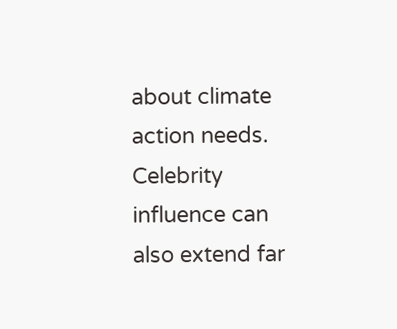about climate action needs. Celebrity influence can also extend far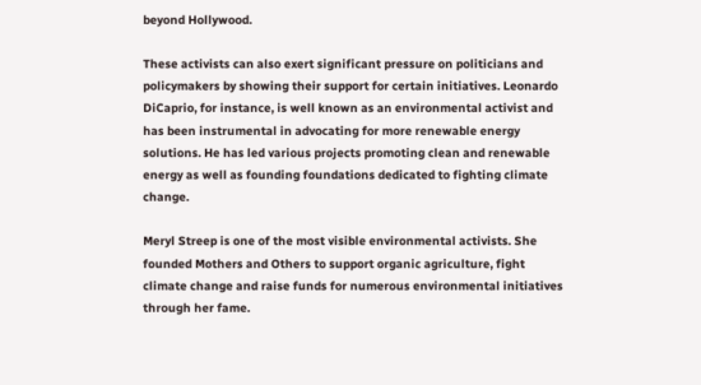beyond Hollywood.

These activists can also exert significant pressure on politicians and policymakers by showing their support for certain initiatives. Leonardo DiCaprio, for instance, is well known as an environmental activist and has been instrumental in advocating for more renewable energy solutions. He has led various projects promoting clean and renewable energy as well as founding foundations dedicated to fighting climate change.

Meryl Streep is one of the most visible environmental activists. She founded Mothers and Others to support organic agriculture, fight climate change and raise funds for numerous environmental initiatives through her fame.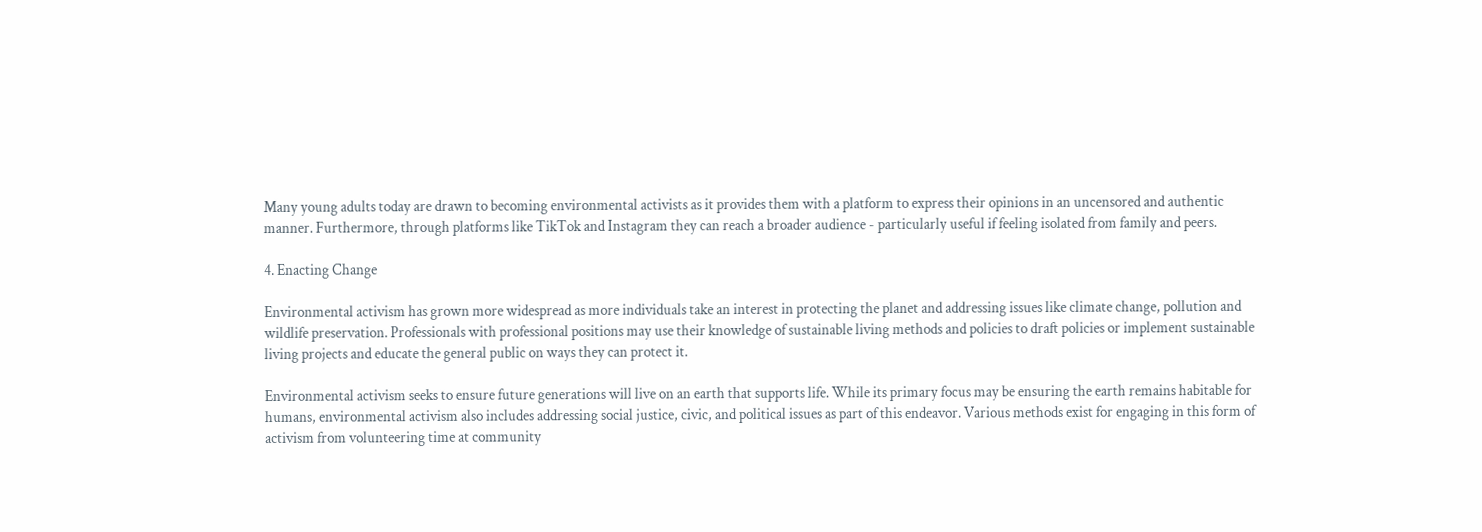Many young adults today are drawn to becoming environmental activists as it provides them with a platform to express their opinions in an uncensored and authentic manner. Furthermore, through platforms like TikTok and Instagram they can reach a broader audience - particularly useful if feeling isolated from family and peers.

4. Enacting Change

Environmental activism has grown more widespread as more individuals take an interest in protecting the planet and addressing issues like climate change, pollution and wildlife preservation. Professionals with professional positions may use their knowledge of sustainable living methods and policies to draft policies or implement sustainable living projects and educate the general public on ways they can protect it.

Environmental activism seeks to ensure future generations will live on an earth that supports life. While its primary focus may be ensuring the earth remains habitable for humans, environmental activism also includes addressing social justice, civic, and political issues as part of this endeavor. Various methods exist for engaging in this form of activism from volunteering time at community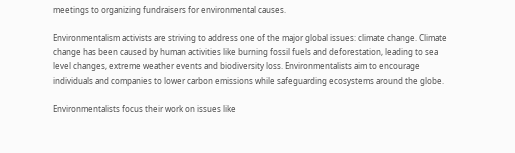meetings to organizing fundraisers for environmental causes.

Environmentalism activists are striving to address one of the major global issues: climate change. Climate change has been caused by human activities like burning fossil fuels and deforestation, leading to sea level changes, extreme weather events and biodiversity loss. Environmentalists aim to encourage individuals and companies to lower carbon emissions while safeguarding ecosystems around the globe.

Environmentalists focus their work on issues like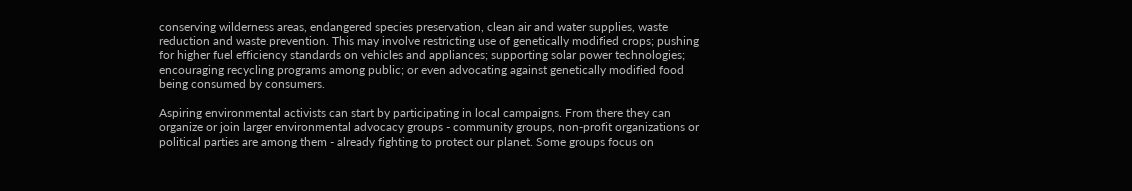conserving wilderness areas, endangered species preservation, clean air and water supplies, waste reduction and waste prevention. This may involve restricting use of genetically modified crops; pushing for higher fuel efficiency standards on vehicles and appliances; supporting solar power technologies; encouraging recycling programs among public; or even advocating against genetically modified food being consumed by consumers.

Aspiring environmental activists can start by participating in local campaigns. From there they can organize or join larger environmental advocacy groups - community groups, non-profit organizations or political parties are among them - already fighting to protect our planet. Some groups focus on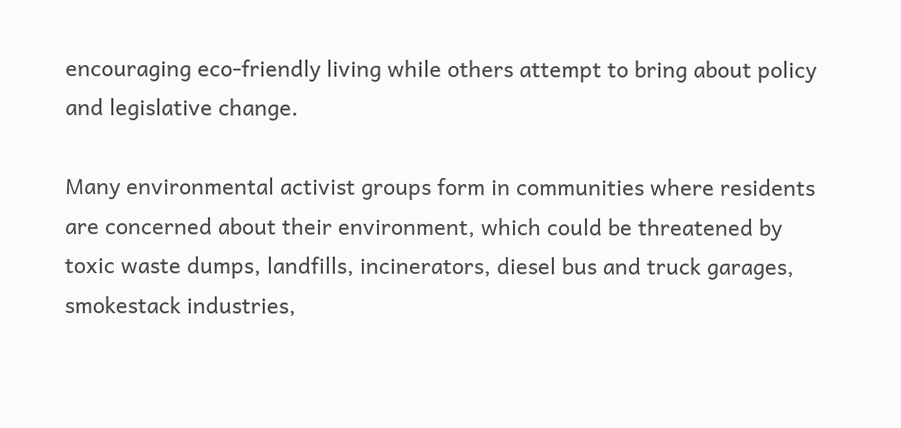encouraging eco-friendly living while others attempt to bring about policy and legislative change.

Many environmental activist groups form in communities where residents are concerned about their environment, which could be threatened by toxic waste dumps, landfills, incinerators, diesel bus and truck garages, smokestack industries,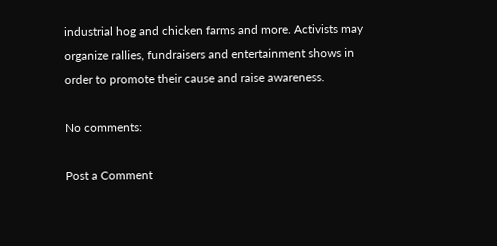industrial hog and chicken farms and more. Activists may organize rallies, fundraisers and entertainment shows in order to promote their cause and raise awareness.

No comments:

Post a Comment